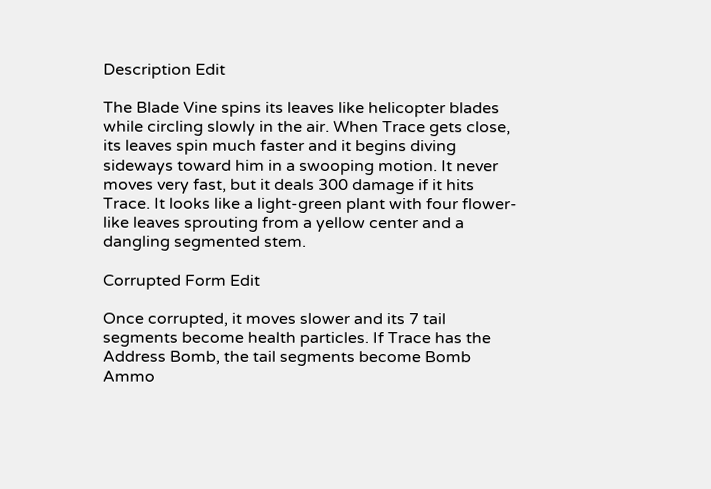Description Edit

The Blade Vine spins its leaves like helicopter blades while circling slowly in the air. When Trace gets close, its leaves spin much faster and it begins diving sideways toward him in a swooping motion. It never moves very fast, but it deals 300 damage if it hits Trace. It looks like a light-green plant with four flower-like leaves sprouting from a yellow center and a dangling segmented stem.

Corrupted Form Edit

Once corrupted, it moves slower and its 7 tail segments become health particles. If Trace has the Address Bomb, the tail segments become Bomb Ammo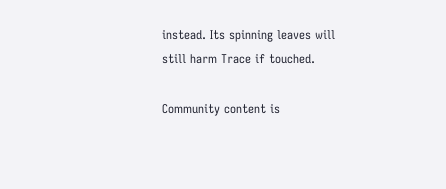instead. Its spinning leaves will still harm Trace if touched.

Community content is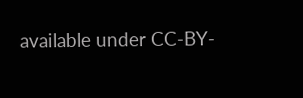available under CC-BY-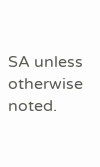SA unless otherwise noted.